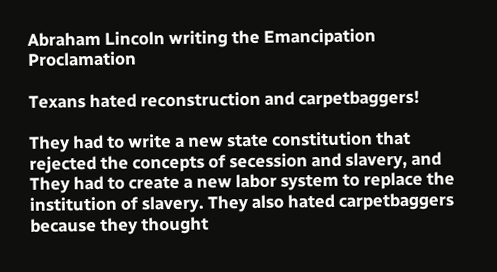Abraham Lincoln writing the Emancipation Proclamation

Texans hated reconstruction and carpetbaggers!

They had to write a new state constitution that rejected the concepts of secession and slavery, and They had to create a new labor system to replace the institution of slavery. They also hated carpetbaggers because they thought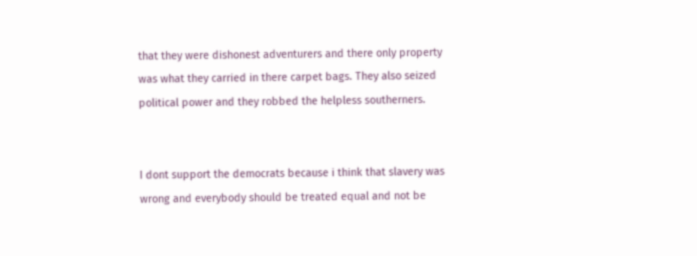that they were dishonest adventurers and there only property was what they carried in there carpet bags. They also seized political power and they robbed the helpless southerners.


I dont support the democrats because i think that slavery was wrong and everybody should be treated equal and not be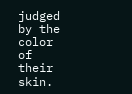judged by the color of their skin.